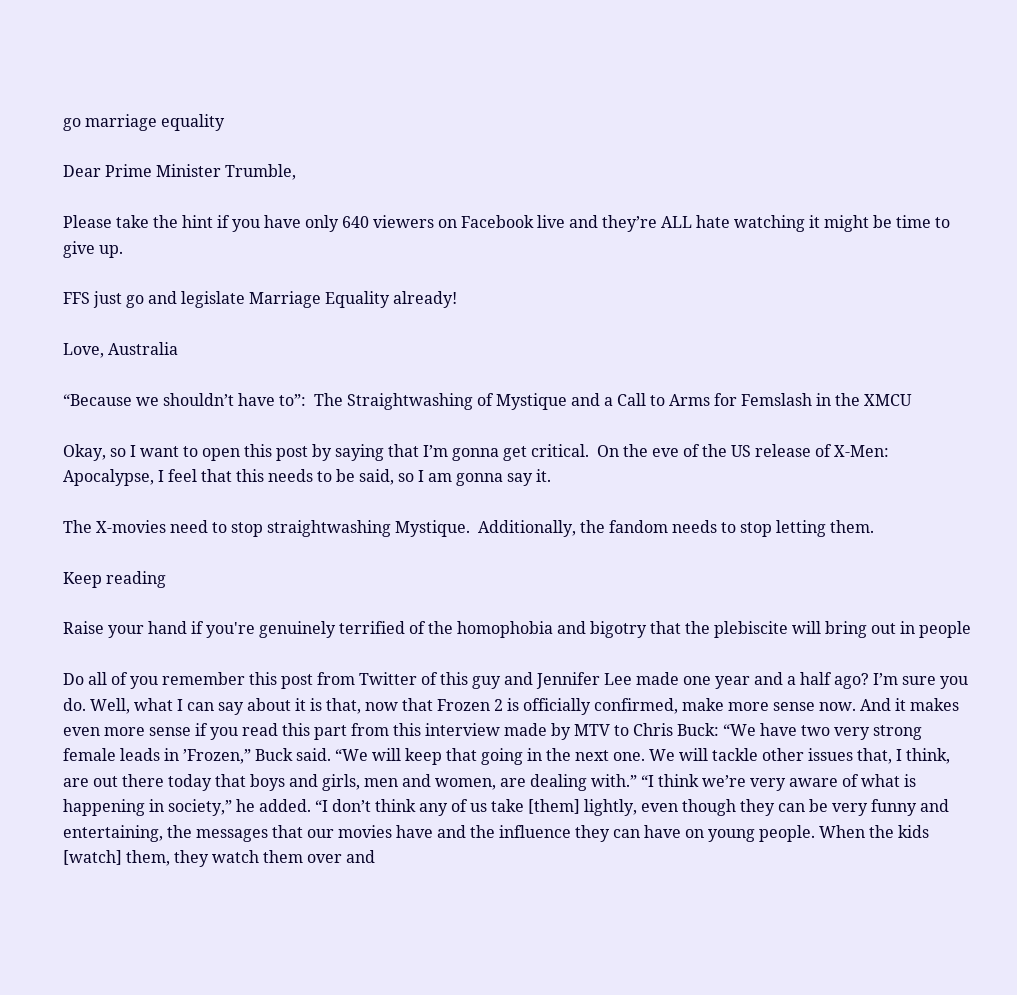go marriage equality

Dear Prime Minister Trumble,

Please take the hint if you have only 640 viewers on Facebook live and they’re ALL hate watching it might be time to give up.

FFS just go and legislate Marriage Equality already!

Love, Australia

“Because we shouldn’t have to”:  The Straightwashing of Mystique and a Call to Arms for Femslash in the XMCU

Okay, so I want to open this post by saying that I’m gonna get critical.  On the eve of the US release of X-Men: Apocalypse, I feel that this needs to be said, so I am gonna say it.

The X-movies need to stop straightwashing Mystique.  Additionally, the fandom needs to stop letting them.

Keep reading

Raise your hand if you're genuinely terrified of the homophobia and bigotry that the plebiscite will bring out in people

Do all of you remember this post from Twitter of this guy and Jennifer Lee made one year and a half ago? I’m sure you do. Well, what I can say about it is that, now that Frozen 2 is officially confirmed, make more sense now. And it makes even more sense if you read this part from this interview made by MTV to Chris Buck: “We have two very strong female leads in ’Frozen,” Buck said. “We will keep that going in the next one. We will tackle other issues that, I think, are out there today that boys and girls, men and women, are dealing with.” “I think we’re very aware of what is happening in society,” he added. “I don’t think any of us take [them] lightly, even though they can be very funny and entertaining, the messages that our movies have and the influence they can have on young people. When the kids [watch] them, they watch them over and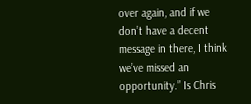over again, and if we don’t have a decent message in there, I think we’ve missed an opportunity.” Is Chris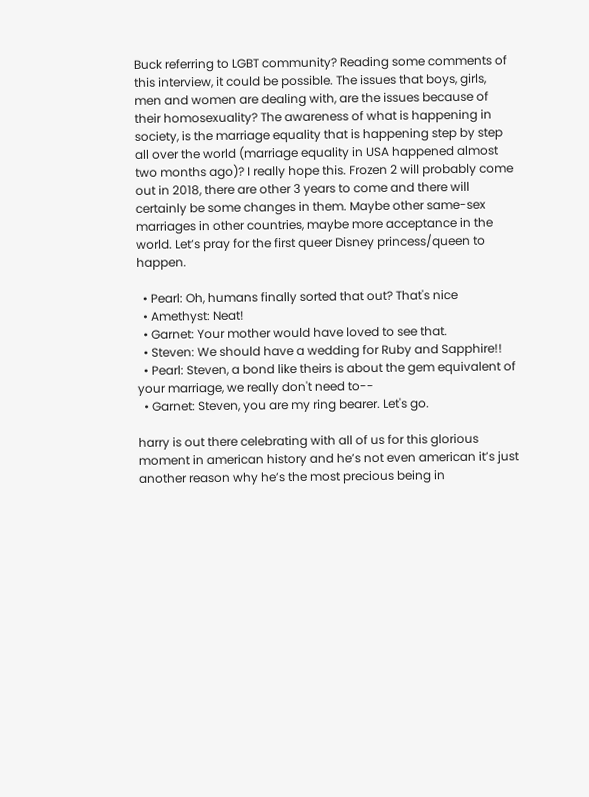Buck referring to LGBT community? Reading some comments of this interview, it could be possible. The issues that boys, girls, men and women are dealing with, are the issues because of their homosexuality? The awareness of what is happening in society, is the marriage equality that is happening step by step all over the world (marriage equality in USA happened almost two months ago)? I really hope this. Frozen 2 will probably come out in 2018, there are other 3 years to come and there will certainly be some changes in them. Maybe other same-sex marriages in other countries, maybe more acceptance in the world. Let’s pray for the first queer Disney princess/queen to happen.

  • Pearl: Oh, humans finally sorted that out? That's nice
  • Amethyst: Neat!
  • Garnet: Your mother would have loved to see that.
  • Steven: We should have a wedding for Ruby and Sapphire!!
  • Pearl: Steven, a bond like theirs is about the gem equivalent of your marriage, we really don't need to--
  • Garnet: Steven, you are my ring bearer. Let's go.

harry is out there celebrating with all of us for this glorious moment in american history and he’s not even american it’s just another reason why he’s the most precious being in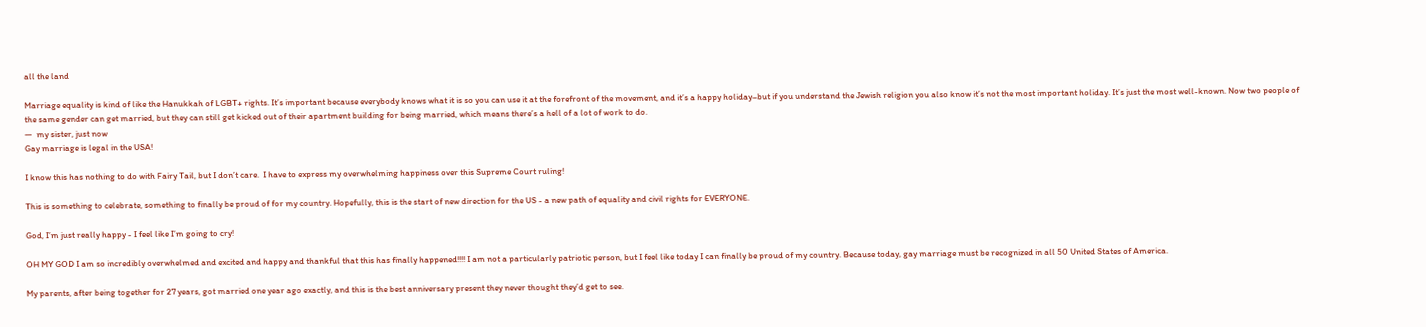all the land

Marriage equality is kind of like the Hanukkah of LGBT+ rights. It’s important because everybody knows what it is so you can use it at the forefront of the movement, and it’s a happy holiday–but if you understand the Jewish religion you also know it’s not the most important holiday. It’s just the most well-known. Now two people of the same gender can get married, but they can still get kicked out of their apartment building for being married, which means there’s a hell of a lot of work to do.
—  my sister, just now
Gay marriage is legal in the USA!

I know this has nothing to do with Fairy Tail, but I don’t care.  I have to express my overwhelming happiness over this Supreme Court ruling!

This is something to celebrate, something to finally be proud of for my country. Hopefully, this is the start of new direction for the US - a new path of equality and civil rights for EVERYONE.

God, I’m just really happy - I feel like I’m going to cry!

OH MY GOD I am so incredibly overwhelmed and excited and happy and thankful that this has finally happened!!!! I am not a particularly patriotic person, but I feel like today I can finally be proud of my country. Because today, gay marriage must be recognized in all 50 United States of America.

My parents, after being together for 27 years, got married one year ago exactly, and this is the best anniversary present they never thought they’d get to see.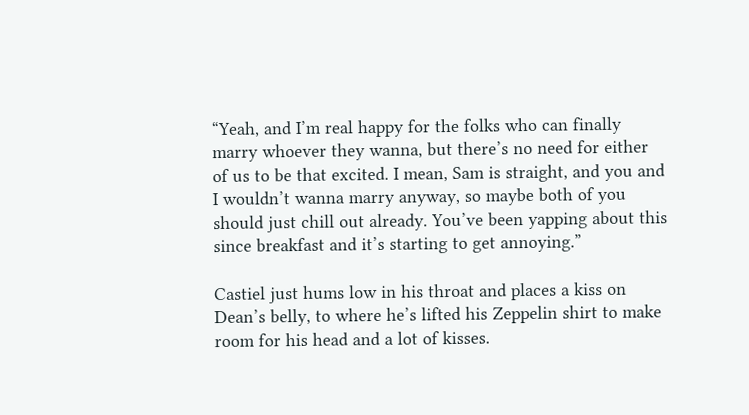“Yeah, and I’m real happy for the folks who can finally marry whoever they wanna, but there’s no need for either of us to be that excited. I mean, Sam is straight, and you and I wouldn’t wanna marry anyway, so maybe both of you should just chill out already. You’ve been yapping about this since breakfast and it’s starting to get annoying.”

Castiel just hums low in his throat and places a kiss on Dean’s belly, to where he’s lifted his Zeppelin shirt to make room for his head and a lot of kisses.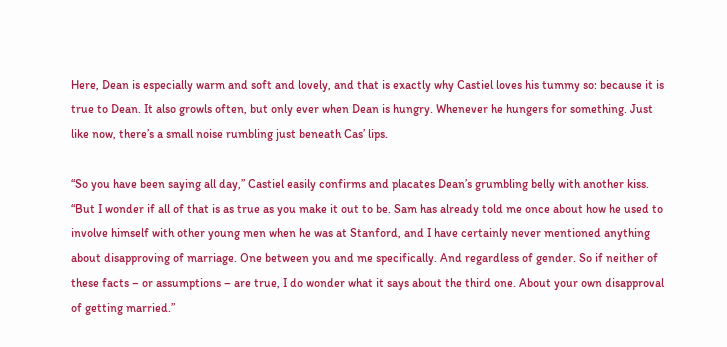Here, Dean is especially warm and soft and lovely, and that is exactly why Castiel loves his tummy so: because it is true to Dean. It also growls often, but only ever when Dean is hungry. Whenever he hungers for something. Just like now, there’s a small noise rumbling just beneath Cas’ lips.

“So you have been saying all day,” Castiel easily confirms and placates Dean’s grumbling belly with another kiss. “But I wonder if all of that is as true as you make it out to be. Sam has already told me once about how he used to involve himself with other young men when he was at Stanford, and I have certainly never mentioned anything about disapproving of marriage. One between you and me specifically. And regardless of gender. So if neither of these facts – or assumptions – are true, I do wonder what it says about the third one. About your own disapproval of getting married.”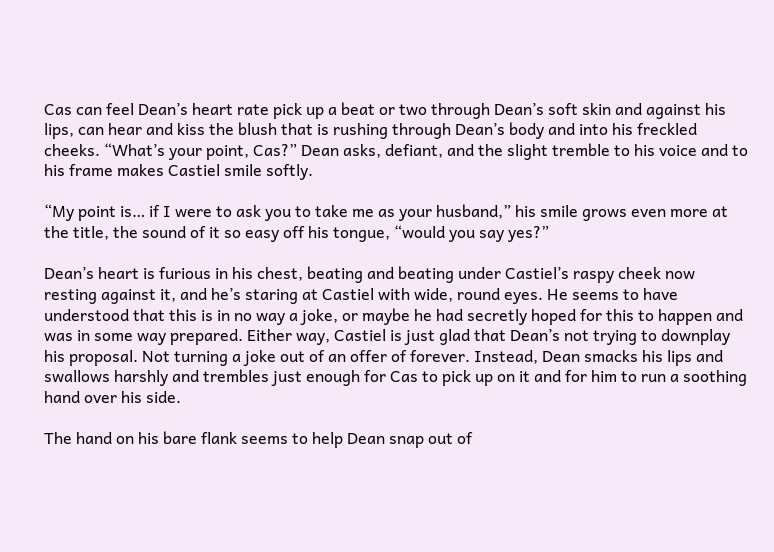Cas can feel Dean’s heart rate pick up a beat or two through Dean’s soft skin and against his lips, can hear and kiss the blush that is rushing through Dean’s body and into his freckled cheeks. “What’s your point, Cas?” Dean asks, defiant, and the slight tremble to his voice and to his frame makes Castiel smile softly.

“My point is… if I were to ask you to take me as your husband,” his smile grows even more at the title, the sound of it so easy off his tongue, “would you say yes?”

Dean’s heart is furious in his chest, beating and beating under Castiel’s raspy cheek now resting against it, and he’s staring at Castiel with wide, round eyes. He seems to have understood that this is in no way a joke, or maybe he had secretly hoped for this to happen and was in some way prepared. Either way, Castiel is just glad that Dean’s not trying to downplay his proposal. Not turning a joke out of an offer of forever. Instead, Dean smacks his lips and swallows harshly and trembles just enough for Cas to pick up on it and for him to run a soothing hand over his side.

The hand on his bare flank seems to help Dean snap out of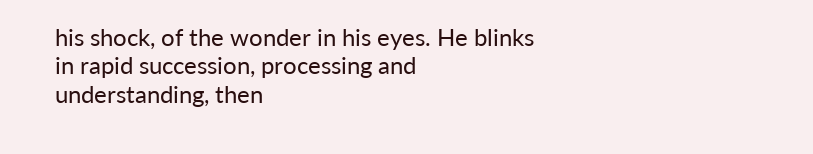his shock, of the wonder in his eyes. He blinks in rapid succession, processing and understanding, then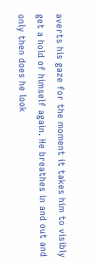averts his gaze for the moment it takes him to visibly get a hold of himself again. He breathes in and out and only then does he look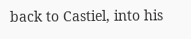back to Castiel, into his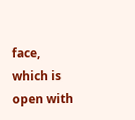face, which is open with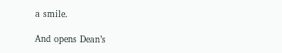a smile.

And opens Dean’s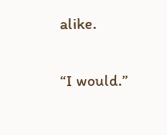alike.

“I would.”